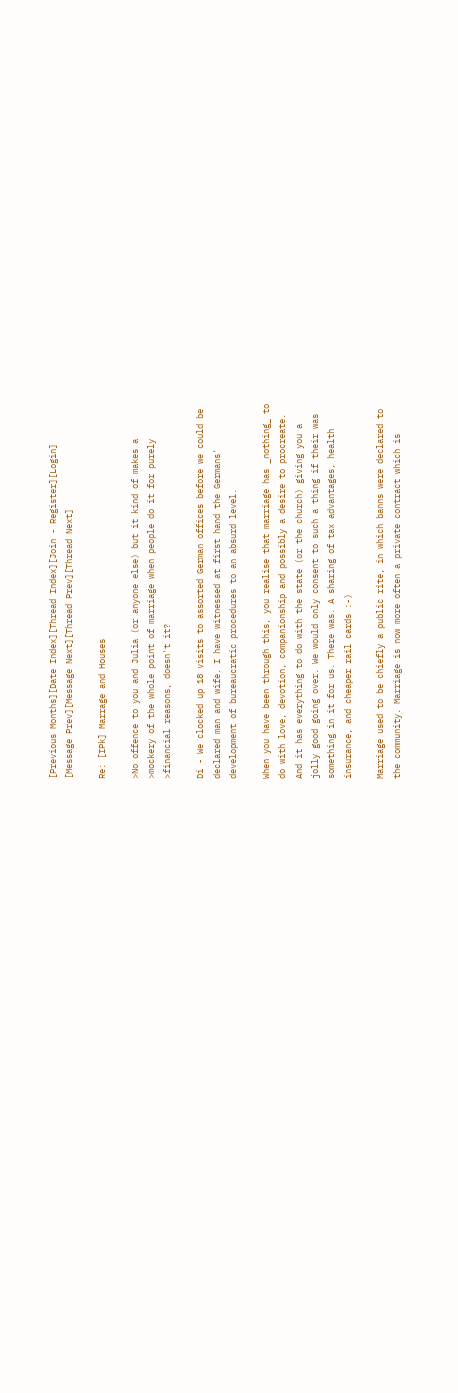[Previous Months][Date Index][Thread Index][Join - Register][Login]
[Message Prev][Message Next][Thread Prev][Thread Next]

Re: [IPk] Marrage and Houses

>No offence to you and Julia (or anyone else) but it kind of makes a
>mockery of the whole point of marriage when people do it for purely
>financial reasons, doesn't it?

Di - We clocked up 18 visits to assorted German offices before we could be
declared man and wife. I have witnessed at first hand the Germans'
development of bureaucratic procedures to an absurd level.

When you have been through this, you realise that marriage has _nothing_ to
do with love, devotion, companionship and possibly a desire to procreate.
And it has everything to do with the state (or the church) giving you a
jolly good going over. We would only consent to such a thing if their was
something in it for us. There was. A sharing of tax advantages, health
insurance, and cheaper rail cards :-)

Marriage used to be chiefly a public rite, in which banns were declared to
the community. Marriage is now more often a private contract which is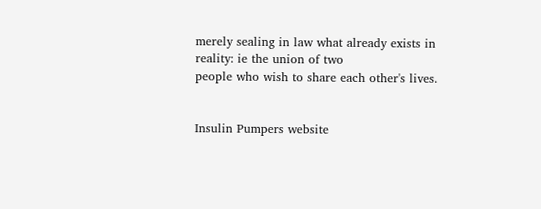merely sealing in law what already exists in reality: ie the union of two
people who wish to share each other's lives.


Insulin Pumpers website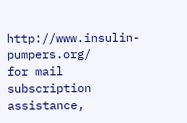http://www.insulin-pumpers.org/
for mail subscription assistance,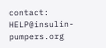contact: HELP@insulin-pumpers.org